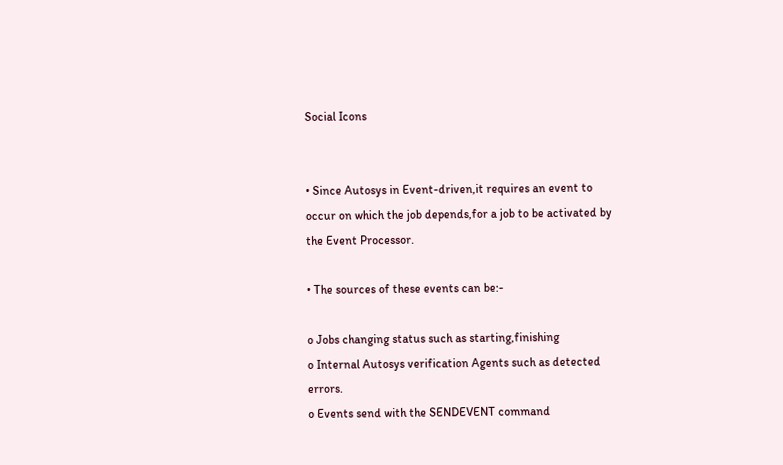Social Icons


• Since Autosys in Event-driven,it requires an event to occur on which the job depends,for a job to be activated by the Event Processor.

• The sources of these events can be:-

o Jobs changing status such as starting,finishing
o Internal Autosys verification Agents such as detected errors.
o Events send with the SENDEVENT command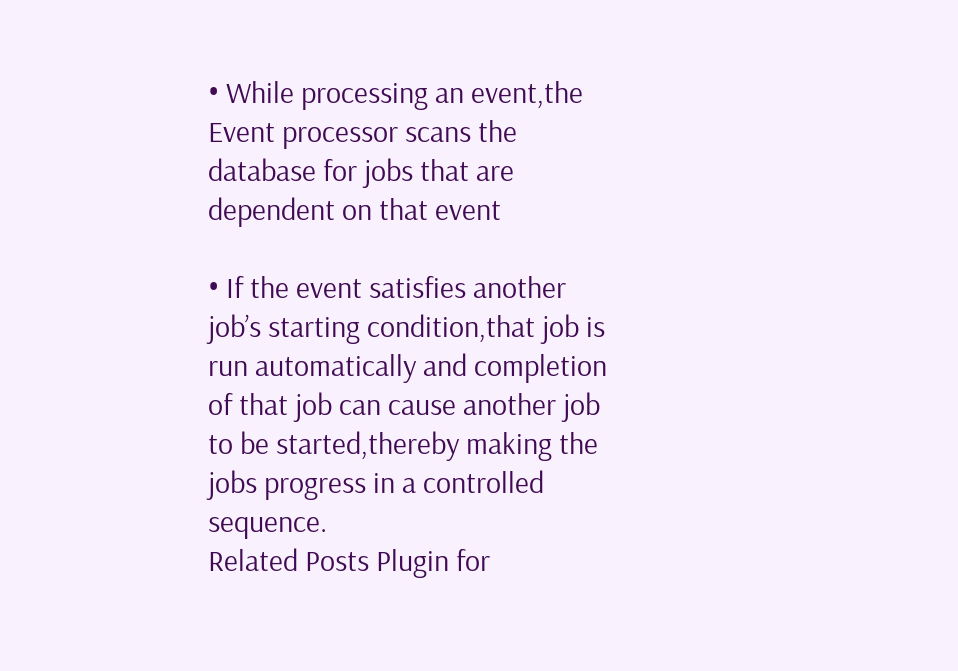• While processing an event,the Event processor scans the database for jobs that are dependent on that event

• If the event satisfies another job’s starting condition,that job is run automatically and completion of that job can cause another job to be started,thereby making the jobs progress in a controlled sequence.
Related Posts Plugin for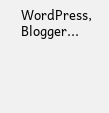WordPress, Blogger...